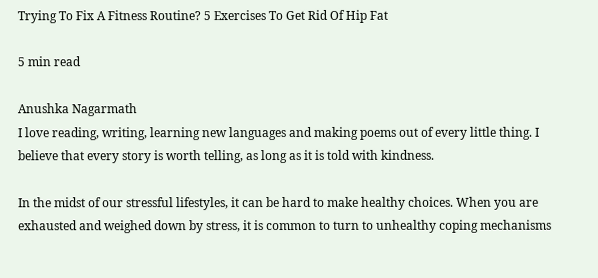Trying To Fix A Fitness Routine? 5 Exercises To Get Rid Of Hip Fat

5 min read

Anushka Nagarmath
I love reading, writing, learning new languages and making poems out of every little thing. I believe that every story is worth telling, as long as it is told with kindness.

In the midst of our stressful lifestyles, it can be hard to make healthy choices. When you are exhausted and weighed down by stress, it is common to turn to unhealthy coping mechanisms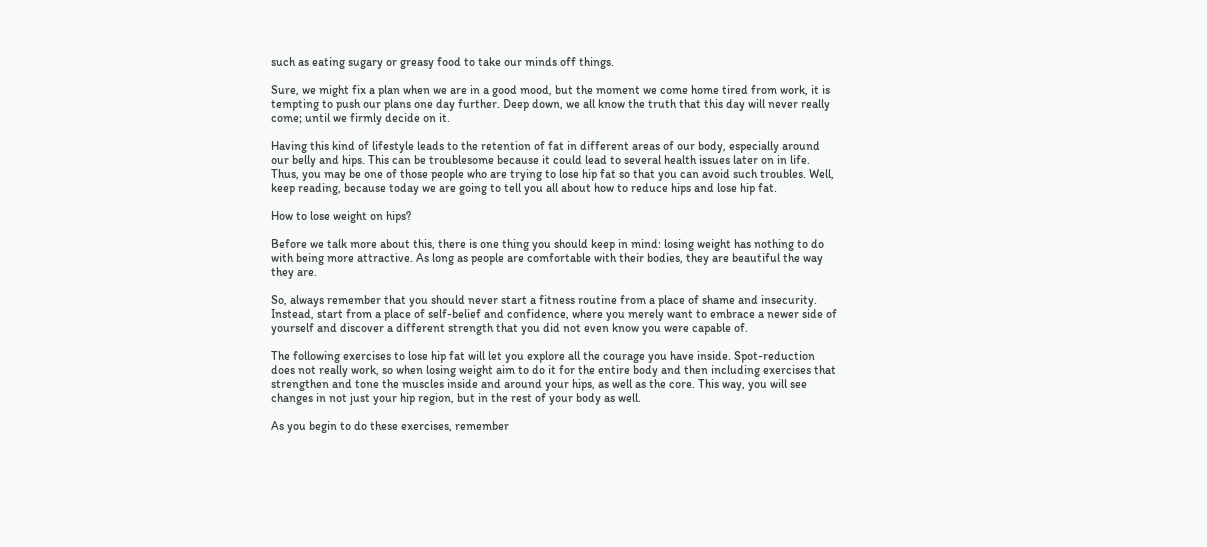such as eating sugary or greasy food to take our minds off things.

Sure, we might fix a plan when we are in a good mood, but the moment we come home tired from work, it is tempting to push our plans one day further. Deep down, we all know the truth that this day will never really come; until we firmly decide on it.

Having this kind of lifestyle leads to the retention of fat in different areas of our body, especially around our belly and hips. This can be troublesome because it could lead to several health issues later on in life. Thus, you may be one of those people who are trying to lose hip fat so that you can avoid such troubles. Well, keep reading, because today we are going to tell you all about how to reduce hips and lose hip fat.

How to lose weight on hips?

Before we talk more about this, there is one thing you should keep in mind: losing weight has nothing to do with being more attractive. As long as people are comfortable with their bodies, they are beautiful the way they are.

So, always remember that you should never start a fitness routine from a place of shame and insecurity. Instead, start from a place of self-belief and confidence, where you merely want to embrace a newer side of yourself and discover a different strength that you did not even know you were capable of.

The following exercises to lose hip fat will let you explore all the courage you have inside. Spot-reduction does not really work, so when losing weight aim to do it for the entire body and then including exercises that strengthen and tone the muscles inside and around your hips, as well as the core. This way, you will see changes in not just your hip region, but in the rest of your body as well.

As you begin to do these exercises, remember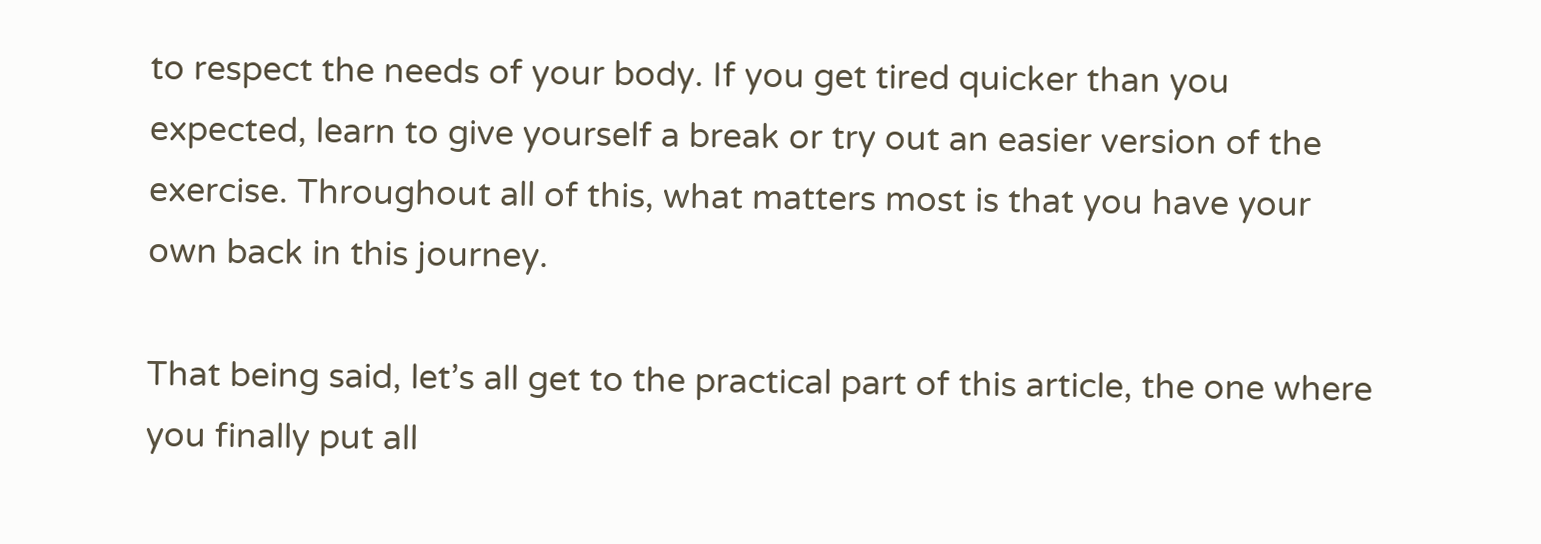to respect the needs of your body. If you get tired quicker than you expected, learn to give yourself a break or try out an easier version of the exercise. Throughout all of this, what matters most is that you have your own back in this journey.

That being said, let’s all get to the practical part of this article, the one where you finally put all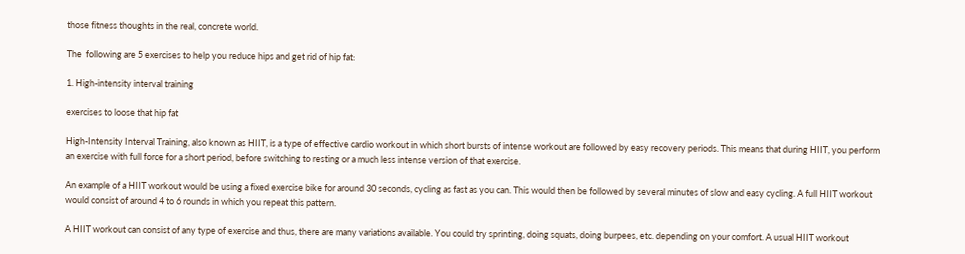those fitness thoughts in the real, concrete world.

The  following are 5 exercises to help you reduce hips and get rid of hip fat:

1. High-intensity interval training

exercises to loose that hip fat

High-Intensity Interval Training, also known as HIIT, is a type of effective cardio workout in which short bursts of intense workout are followed by easy recovery periods. This means that during HIIT, you perform an exercise with full force for a short period, before switching to resting or a much less intense version of that exercise.

An example of a HIIT workout would be using a fixed exercise bike for around 30 seconds, cycling as fast as you can. This would then be followed by several minutes of slow and easy cycling. A full HIIT workout would consist of around 4 to 6 rounds in which you repeat this pattern.

A HIIT workout can consist of any type of exercise and thus, there are many variations available. You could try sprinting, doing squats, doing burpees, etc. depending on your comfort. A usual HIIT workout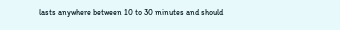lasts anywhere between 10 to 30 minutes and should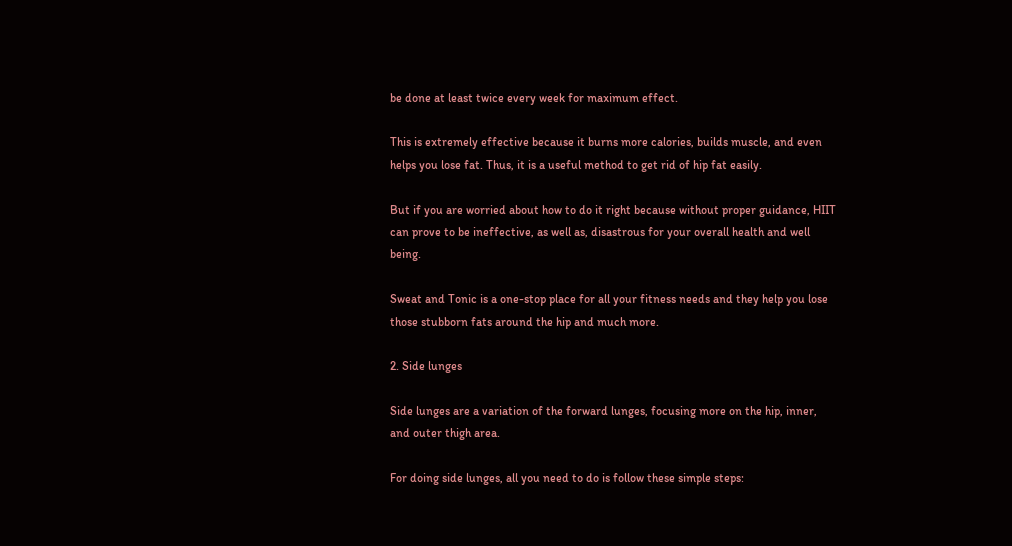be done at least twice every week for maximum effect.

This is extremely effective because it burns more calories, builds muscle, and even helps you lose fat. Thus, it is a useful method to get rid of hip fat easily.

But if you are worried about how to do it right because without proper guidance, HIIT can prove to be ineffective, as well as, disastrous for your overall health and well being.

Sweat and Tonic is a one-stop place for all your fitness needs and they help you lose those stubborn fats around the hip and much more.

2. Side lunges

Side lunges are a variation of the forward lunges, focusing more on the hip, inner, and outer thigh area.

For doing side lunges, all you need to do is follow these simple steps: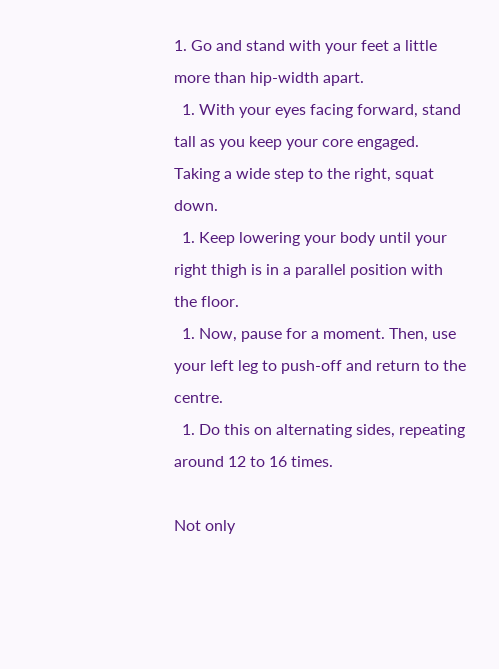1. Go and stand with your feet a little more than hip-width apart.
  1. With your eyes facing forward, stand tall as you keep your core engaged. Taking a wide step to the right, squat down.
  1. Keep lowering your body until your right thigh is in a parallel position with the floor.
  1. Now, pause for a moment. Then, use your left leg to push-off and return to the centre.
  1. Do this on alternating sides, repeating around 12 to 16 times.

Not only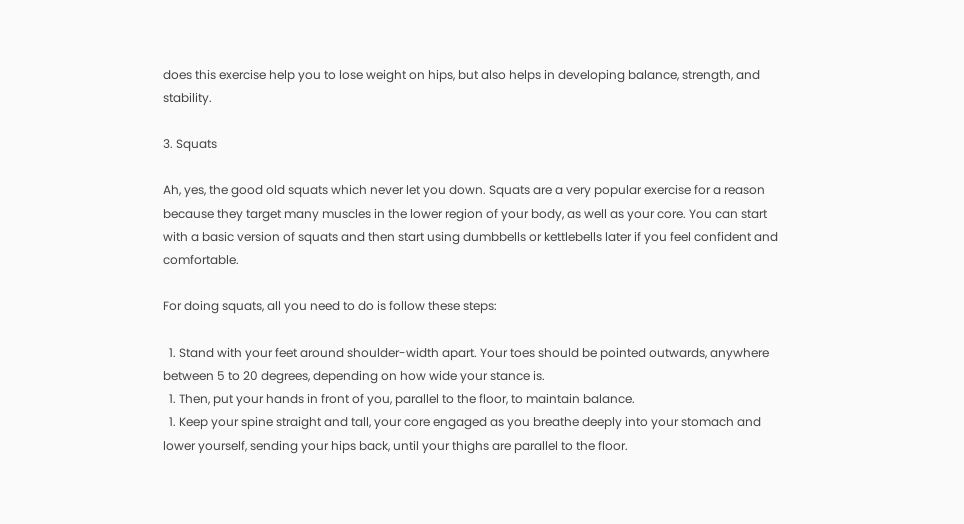does this exercise help you to lose weight on hips, but also helps in developing balance, strength, and stability.

3. Squats

Ah, yes, the good old squats which never let you down. Squats are a very popular exercise for a reason because they target many muscles in the lower region of your body, as well as your core. You can start with a basic version of squats and then start using dumbbells or kettlebells later if you feel confident and comfortable.

For doing squats, all you need to do is follow these steps:

  1. Stand with your feet around shoulder-width apart. Your toes should be pointed outwards, anywhere between 5 to 20 degrees, depending on how wide your stance is.
  1. Then, put your hands in front of you, parallel to the floor, to maintain balance.
  1. Keep your spine straight and tall, your core engaged as you breathe deeply into your stomach and lower yourself, sending your hips back, until your thighs are parallel to the floor.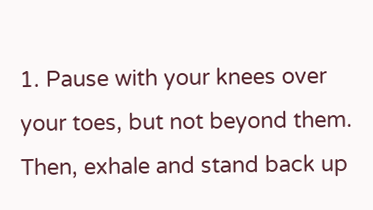1. Pause with your knees over your toes, but not beyond them. Then, exhale and stand back up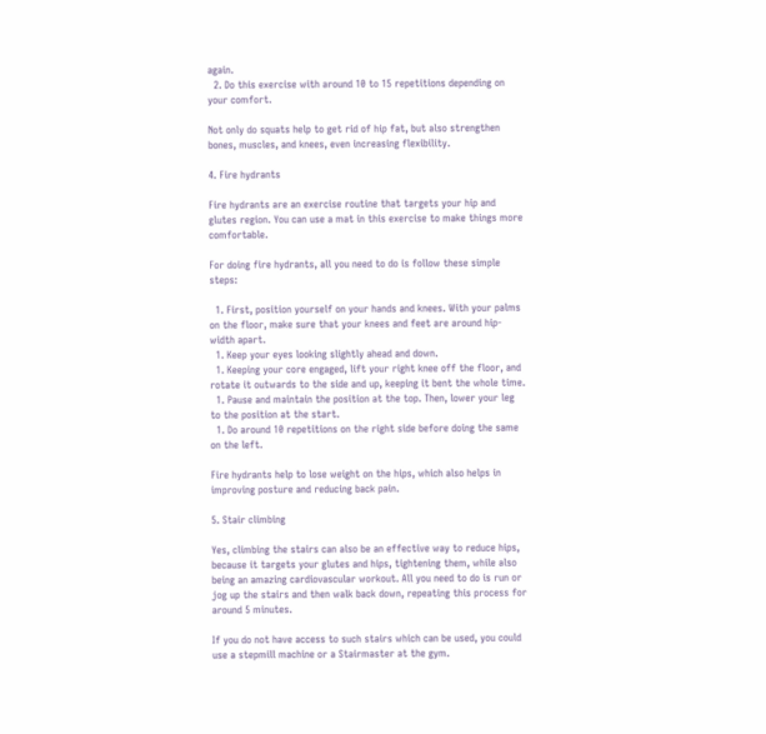again.
  2. Do this exercise with around 10 to 15 repetitions depending on your comfort.

Not only do squats help to get rid of hip fat, but also strengthen bones, muscles, and knees, even increasing flexibility.

4. Fire hydrants

Fire hydrants are an exercise routine that targets your hip and glutes region. You can use a mat in this exercise to make things more comfortable.

For doing fire hydrants, all you need to do is follow these simple steps:

  1. First, position yourself on your hands and knees. With your palms on the floor, make sure that your knees and feet are around hip-width apart.
  1. Keep your eyes looking slightly ahead and down.
  1. Keeping your core engaged, lift your right knee off the floor, and rotate it outwards to the side and up, keeping it bent the whole time.
  1. Pause and maintain the position at the top. Then, lower your leg to the position at the start.
  1. Do around 10 repetitions on the right side before doing the same on the left.

Fire hydrants help to lose weight on the hips, which also helps in improving posture and reducing back pain.

5. Stair climbing

Yes, climbing the stairs can also be an effective way to reduce hips, because it targets your glutes and hips, tightening them, while also being an amazing cardiovascular workout. All you need to do is run or jog up the stairs and then walk back down, repeating this process for around 5 minutes.

If you do not have access to such stairs which can be used, you could use a stepmill machine or a Stairmaster at the gym.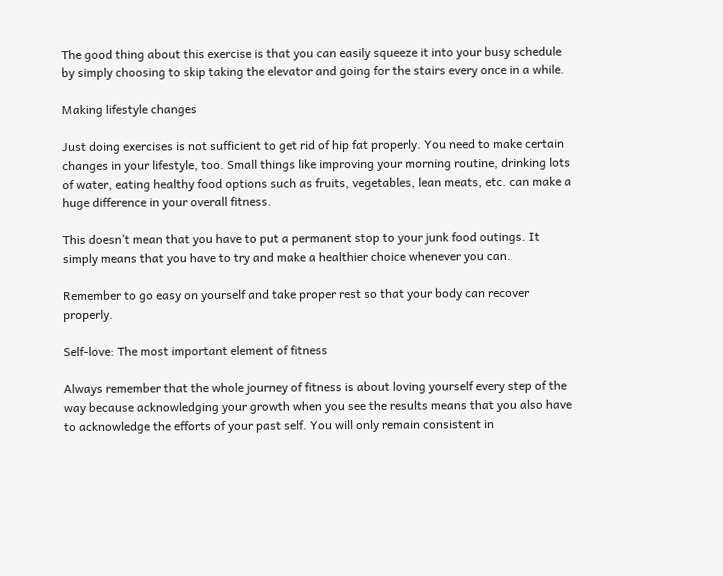The good thing about this exercise is that you can easily squeeze it into your busy schedule by simply choosing to skip taking the elevator and going for the stairs every once in a while.

Making lifestyle changes

Just doing exercises is not sufficient to get rid of hip fat properly. You need to make certain changes in your lifestyle, too. Small things like improving your morning routine, drinking lots of water, eating healthy food options such as fruits, vegetables, lean meats, etc. can make a huge difference in your overall fitness.

This doesn’t mean that you have to put a permanent stop to your junk food outings. It simply means that you have to try and make a healthier choice whenever you can.

Remember to go easy on yourself and take proper rest so that your body can recover properly.

Self-love: The most important element of fitness

Always remember that the whole journey of fitness is about loving yourself every step of the way because acknowledging your growth when you see the results means that you also have to acknowledge the efforts of your past self. You will only remain consistent in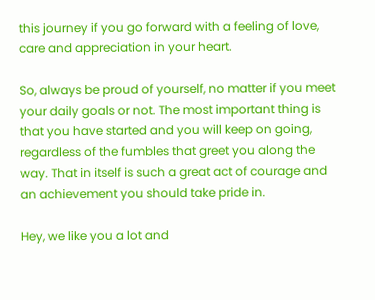this journey if you go forward with a feeling of love, care and appreciation in your heart.

So, always be proud of yourself, no matter if you meet your daily goals or not. The most important thing is that you have started and you will keep on going, regardless of the fumbles that greet you along the way. That in itself is such a great act of courage and an achievement you should take pride in.

Hey, we like you a lot and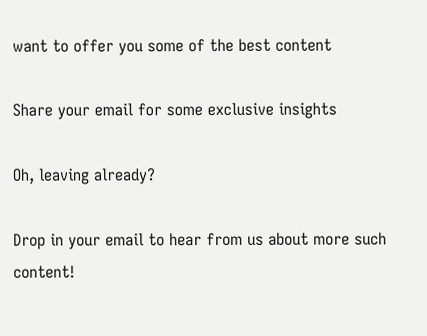want to offer you some of the best content

Share your email for some exclusive insights

Oh, leaving already?

Drop in your email to hear from us about more such content!